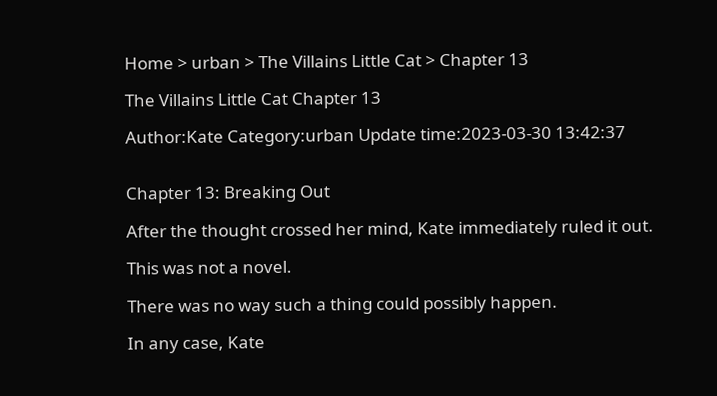Home > urban > The Villains Little Cat > Chapter 13

The Villains Little Cat Chapter 13

Author:Kate Category:urban Update time:2023-03-30 13:42:37


Chapter 13: Breaking Out

After the thought crossed her mind, Kate immediately ruled it out.

This was not a novel.

There was no way such a thing could possibly happen.

In any case, Kate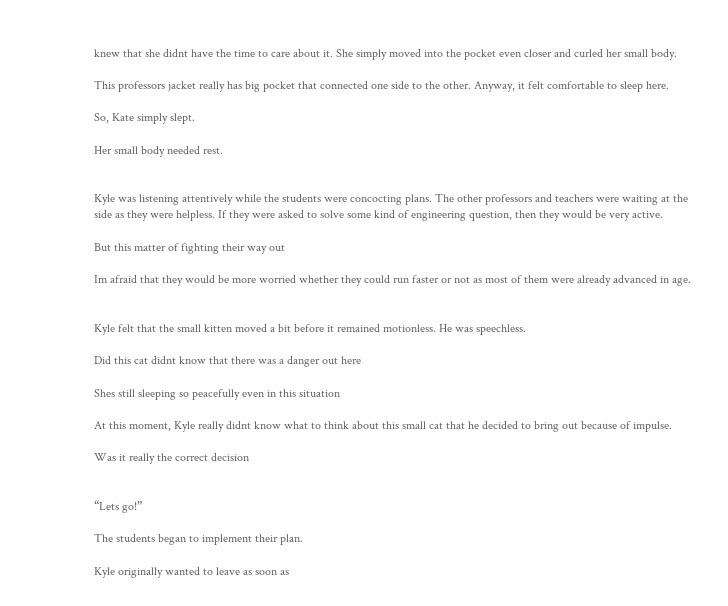knew that she didnt have the time to care about it. She simply moved into the pocket even closer and curled her small body.

This professors jacket really has big pocket that connected one side to the other. Anyway, it felt comfortable to sleep here.

So, Kate simply slept.

Her small body needed rest.


Kyle was listening attentively while the students were concocting plans. The other professors and teachers were waiting at the side as they were helpless. If they were asked to solve some kind of engineering question, then they would be very active.

But this matter of fighting their way out

Im afraid that they would be more worried whether they could run faster or not as most of them were already advanced in age.


Kyle felt that the small kitten moved a bit before it remained motionless. He was speechless.

Did this cat didnt know that there was a danger out here

Shes still sleeping so peacefully even in this situation

At this moment, Kyle really didnt know what to think about this small cat that he decided to bring out because of impulse.

Was it really the correct decision


“Lets go!”

The students began to implement their plan.

Kyle originally wanted to leave as soon as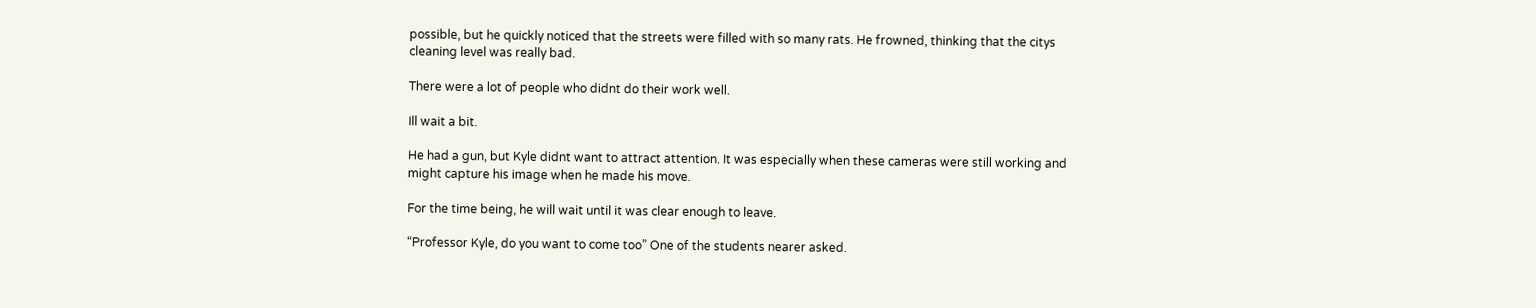possible, but he quickly noticed that the streets were filled with so many rats. He frowned, thinking that the citys cleaning level was really bad.

There were a lot of people who didnt do their work well.

Ill wait a bit.

He had a gun, but Kyle didnt want to attract attention. It was especially when these cameras were still working and might capture his image when he made his move.

For the time being, he will wait until it was clear enough to leave.

“Professor Kyle, do you want to come too” One of the students nearer asked.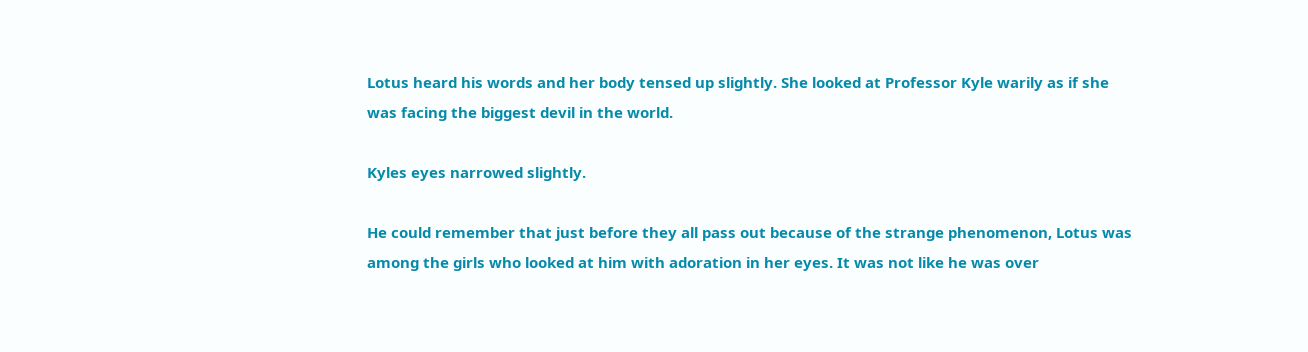Lotus heard his words and her body tensed up slightly. She looked at Professor Kyle warily as if she was facing the biggest devil in the world.

Kyles eyes narrowed slightly.

He could remember that just before they all pass out because of the strange phenomenon, Lotus was among the girls who looked at him with adoration in her eyes. It was not like he was over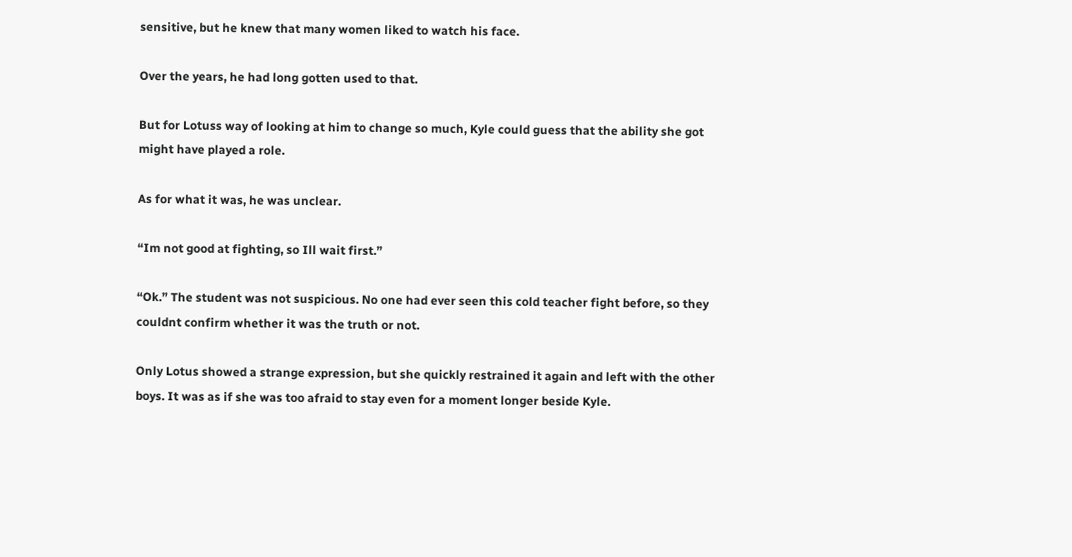sensitive, but he knew that many women liked to watch his face.

Over the years, he had long gotten used to that.

But for Lotuss way of looking at him to change so much, Kyle could guess that the ability she got might have played a role.

As for what it was, he was unclear.

“Im not good at fighting, so Ill wait first.”

“Ok.” The student was not suspicious. No one had ever seen this cold teacher fight before, so they couldnt confirm whether it was the truth or not.

Only Lotus showed a strange expression, but she quickly restrained it again and left with the other boys. It was as if she was too afraid to stay even for a moment longer beside Kyle.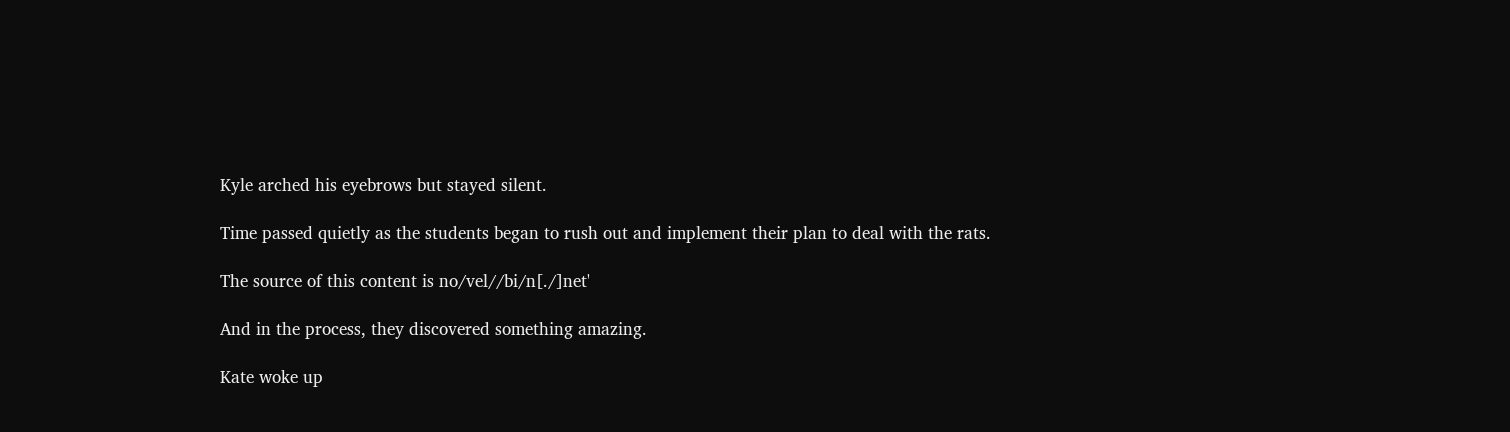Kyle arched his eyebrows but stayed silent.

Time passed quietly as the students began to rush out and implement their plan to deal with the rats.

The source of this content is no/vel//bi/n[./]net'

And in the process, they discovered something amazing.

Kate woke up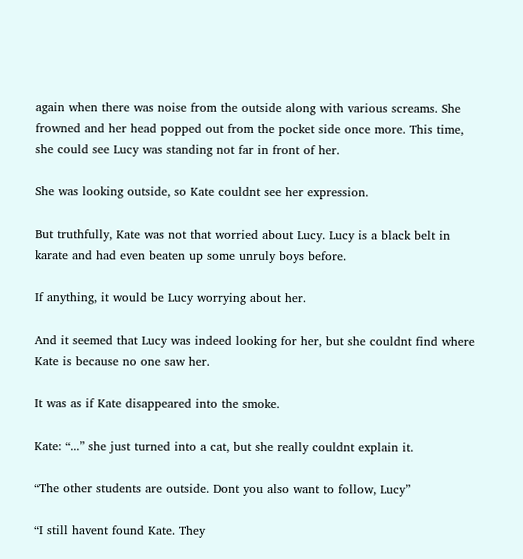again when there was noise from the outside along with various screams. She frowned and her head popped out from the pocket side once more. This time, she could see Lucy was standing not far in front of her.

She was looking outside, so Kate couldnt see her expression.

But truthfully, Kate was not that worried about Lucy. Lucy is a black belt in karate and had even beaten up some unruly boys before.

If anything, it would be Lucy worrying about her.

And it seemed that Lucy was indeed looking for her, but she couldnt find where Kate is because no one saw her.

It was as if Kate disappeared into the smoke.

Kate: “...” she just turned into a cat, but she really couldnt explain it.

“The other students are outside. Dont you also want to follow, Lucy”

“I still havent found Kate. They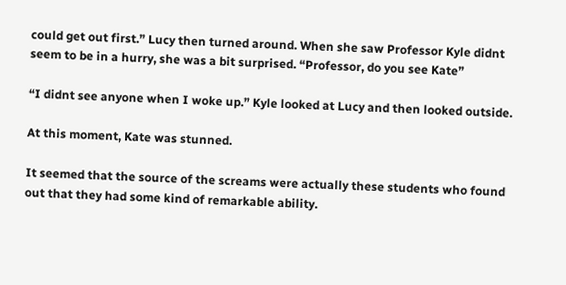could get out first.” Lucy then turned around. When she saw Professor Kyle didnt seem to be in a hurry, she was a bit surprised. “Professor, do you see Kate”

“I didnt see anyone when I woke up.” Kyle looked at Lucy and then looked outside.

At this moment, Kate was stunned.

It seemed that the source of the screams were actually these students who found out that they had some kind of remarkable ability.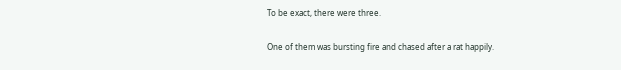To be exact, there were three.

One of them was bursting fire and chased after a rat happily.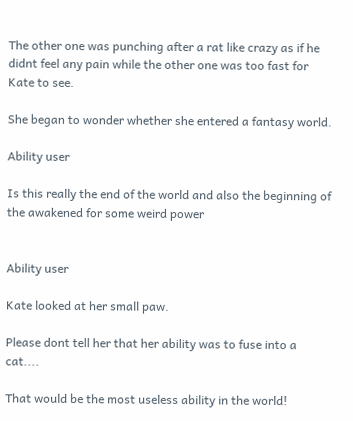The other one was punching after a rat like crazy as if he didnt feel any pain while the other one was too fast for Kate to see.

She began to wonder whether she entered a fantasy world.

Ability user

Is this really the end of the world and also the beginning of the awakened for some weird power


Ability user

Kate looked at her small paw.

Please dont tell her that her ability was to fuse into a cat....

That would be the most useless ability in the world!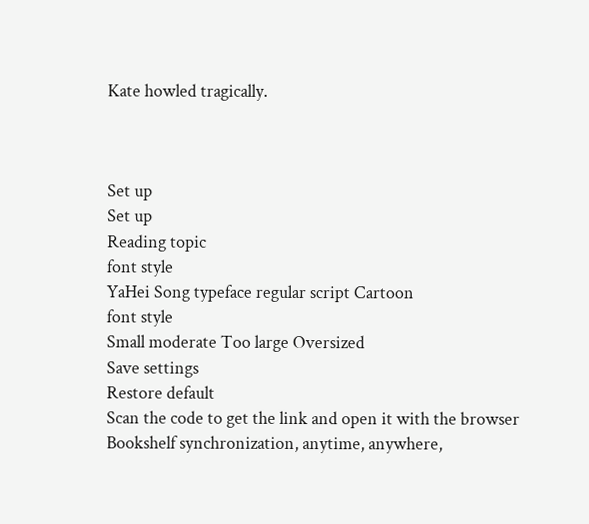Kate howled tragically.



Set up
Set up
Reading topic
font style
YaHei Song typeface regular script Cartoon
font style
Small moderate Too large Oversized
Save settings
Restore default
Scan the code to get the link and open it with the browser
Bookshelf synchronization, anytime, anywhere,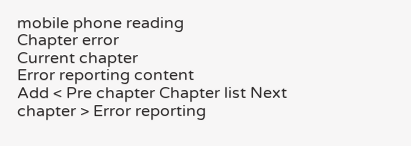mobile phone reading
Chapter error
Current chapter
Error reporting content
Add < Pre chapter Chapter list Next chapter > Error reporting